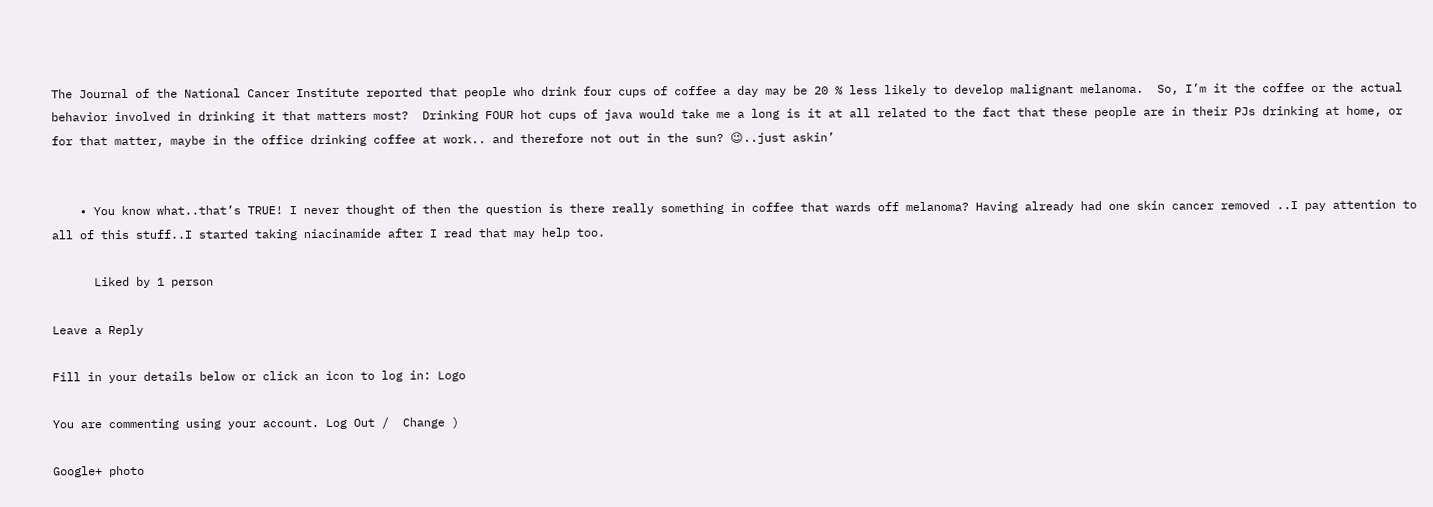The Journal of the National Cancer Institute reported that people who drink four cups of coffee a day may be 20 % less likely to develop malignant melanoma.  So, I’m it the coffee or the actual behavior involved in drinking it that matters most?  Drinking FOUR hot cups of java would take me a long is it at all related to the fact that these people are in their PJs drinking at home, or for that matter, maybe in the office drinking coffee at work.. and therefore not out in the sun? 😉..just askin’


    • You know what..that’s TRUE! I never thought of then the question is there really something in coffee that wards off melanoma? Having already had one skin cancer removed ..I pay attention to all of this stuff..I started taking niacinamide after I read that may help too.

      Liked by 1 person

Leave a Reply

Fill in your details below or click an icon to log in: Logo

You are commenting using your account. Log Out /  Change )

Google+ photo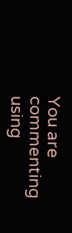You are commenting using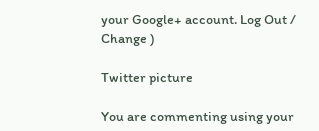your Google+ account. Log Out /  Change )

Twitter picture

You are commenting using your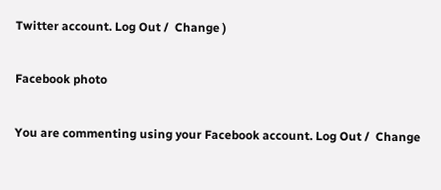Twitter account. Log Out /  Change )

Facebook photo

You are commenting using your Facebook account. Log Out /  Change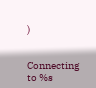)


Connecting to %s